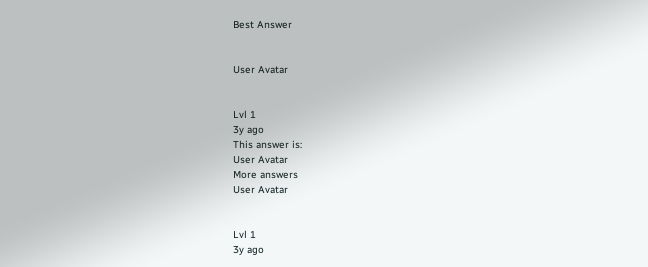Best Answer


User Avatar


Lvl 1
3y ago
This answer is:
User Avatar
More answers
User Avatar


Lvl 1
3y ago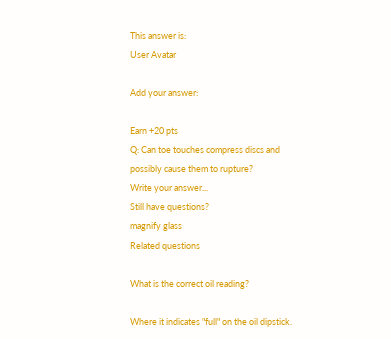This answer is:
User Avatar

Add your answer:

Earn +20 pts
Q: Can toe touches compress discs and possibly cause them to rupture?
Write your answer...
Still have questions?
magnify glass
Related questions

What is the correct oil reading?

Where it indicates "full" on the oil dipstick.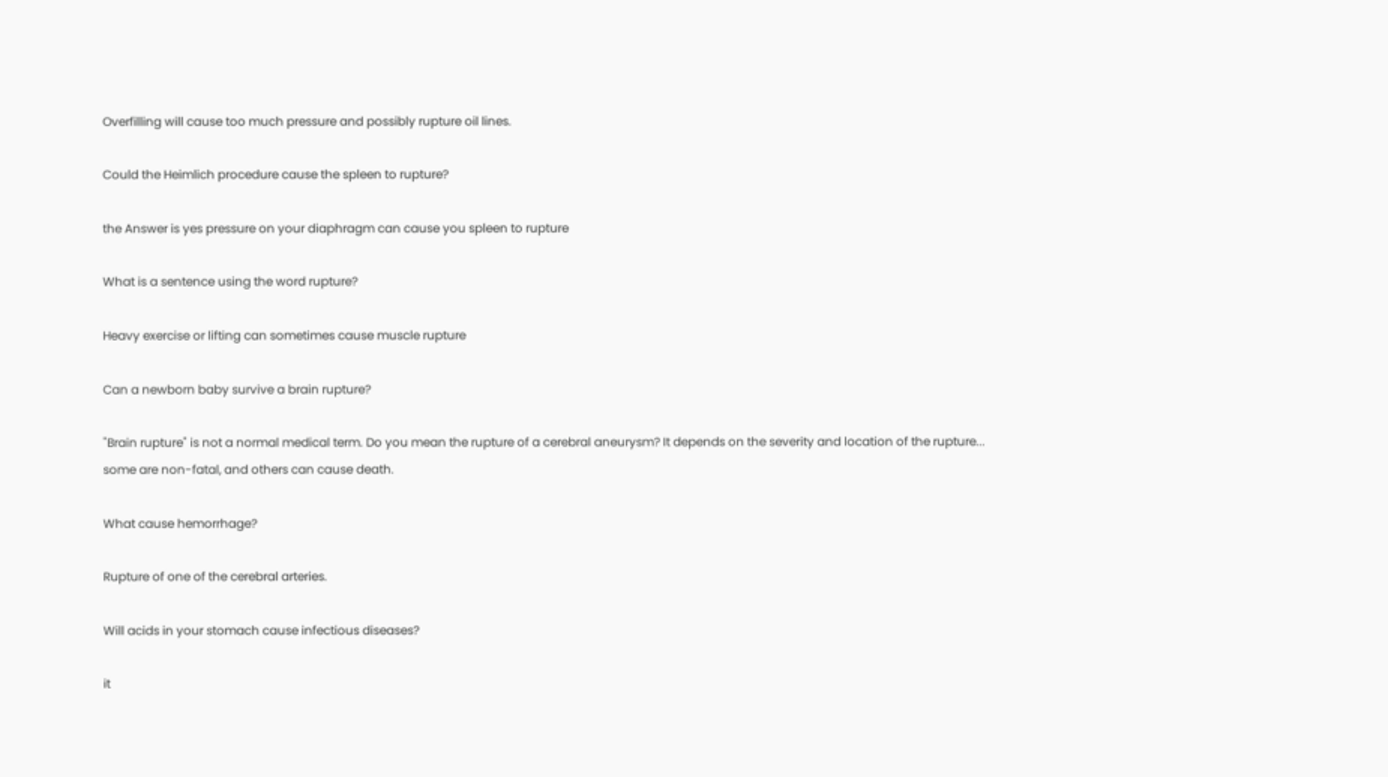Overfilling will cause too much pressure and possibly rupture oil lines.

Could the Heimlich procedure cause the spleen to rupture?

the Answer is yes pressure on your diaphragm can cause you spleen to rupture

What is a sentence using the word rupture?

Heavy exercise or lifting can sometimes cause muscle rupture

Can a newborn baby survive a brain rupture?

"Brain rupture" is not a normal medical term. Do you mean the rupture of a cerebral aneurysm? It depends on the severity and location of the rupture... some are non-fatal, and others can cause death.

What cause hemorrhage?

Rupture of one of the cerebral arteries.

Will acids in your stomach cause infectious diseases?

it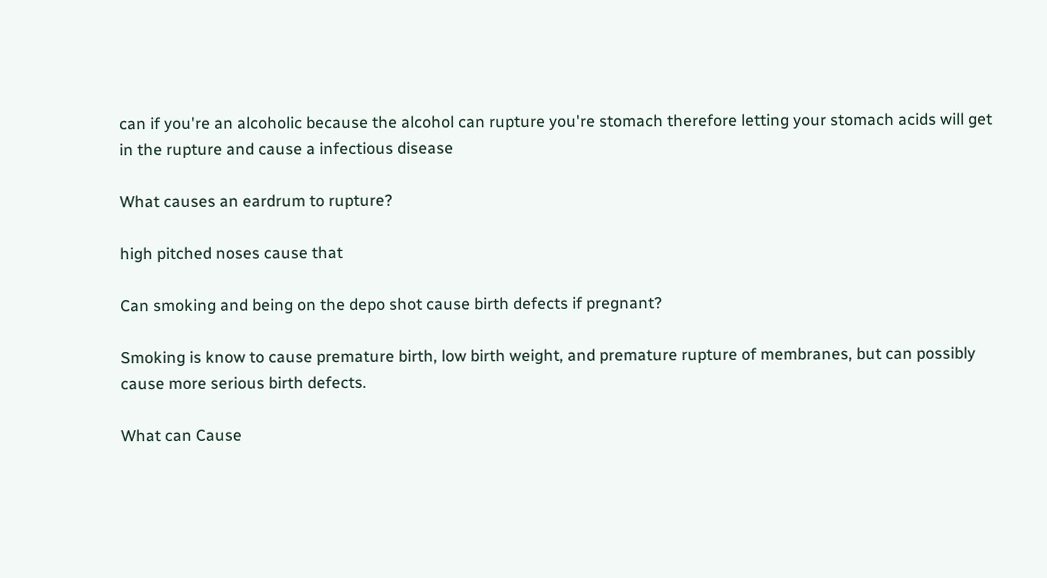can if you're an alcoholic because the alcohol can rupture you're stomach therefore letting your stomach acids will get in the rupture and cause a infectious disease

What causes an eardrum to rupture?

high pitched noses cause that

Can smoking and being on the depo shot cause birth defects if pregnant?

Smoking is know to cause premature birth, low birth weight, and premature rupture of membranes, but can possibly cause more serious birth defects.

What can Cause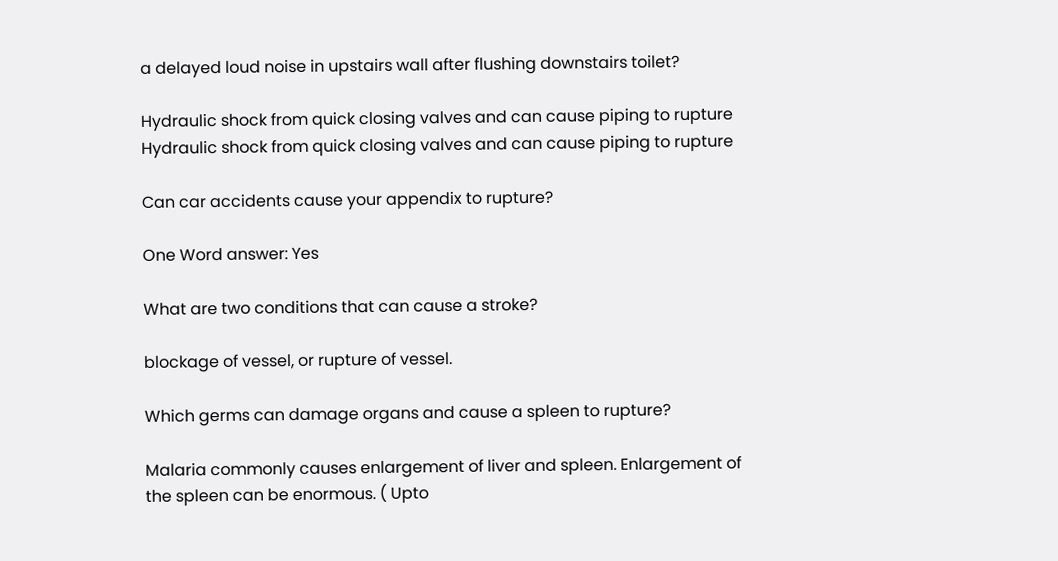a delayed loud noise in upstairs wall after flushing downstairs toilet?

Hydraulic shock from quick closing valves and can cause piping to rupture Hydraulic shock from quick closing valves and can cause piping to rupture

Can car accidents cause your appendix to rupture?

One Word answer: Yes

What are two conditions that can cause a stroke?

blockage of vessel, or rupture of vessel.

Which germs can damage organs and cause a spleen to rupture?

Malaria commonly causes enlargement of liver and spleen. Enlargement of the spleen can be enormous. ( Upto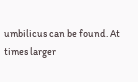umbilicus can be found. At times larger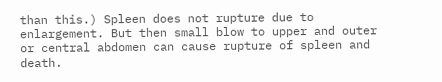than this.) Spleen does not rupture due to enlargement. But then small blow to upper and outer or central abdomen can cause rupture of spleen and death.